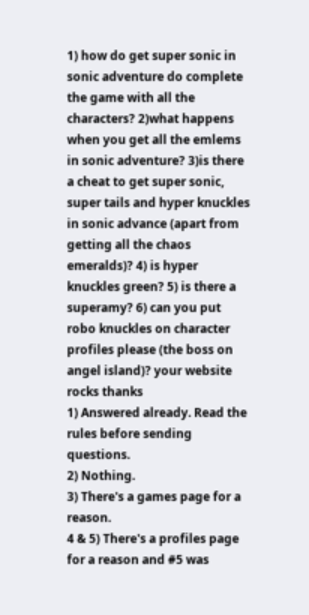1) how do get super sonic in sonic adventure do complete the game with all the characters? 2)what happens when you get all the emlems in sonic adventure? 3)is there a cheat to get super sonic, super tails and hyper knuckles in sonic advance (apart from getting all the chaos emeralds)? 4) is hyper knuckles green? 5) is there a superamy? 6) can you put robo knuckles on character profiles please (the boss on angel island)? your website rocks thanks
1) Answered already. Read the rules before sending questions.
2) Nothing.
3) There's a games page for a reason.
4 & 5) There's a profiles page for a reason and #5 was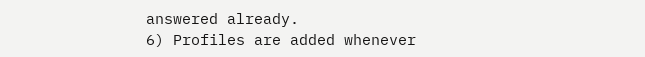answered already.
6) Profiles are added whenever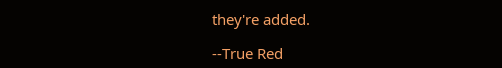they're added.

--True Red